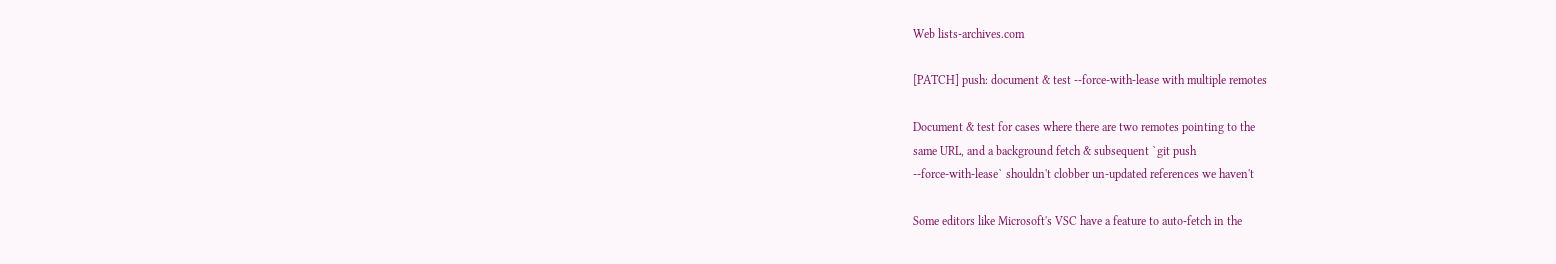Web lists-archives.com

[PATCH] push: document & test --force-with-lease with multiple remotes

Document & test for cases where there are two remotes pointing to the
same URL, and a background fetch & subsequent `git push
--force-with-lease` shouldn't clobber un-updated references we haven't

Some editors like Microsoft's VSC have a feature to auto-fetch in the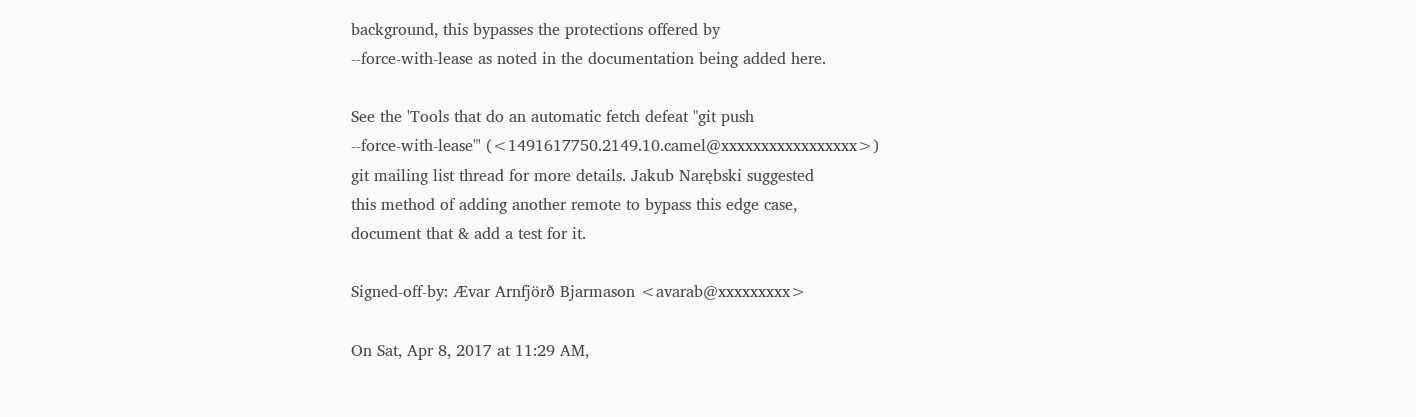background, this bypasses the protections offered by
--force-with-lease as noted in the documentation being added here.

See the 'Tools that do an automatic fetch defeat "git push
--force-with-lease"' (<1491617750.2149.10.camel@xxxxxxxxxxxxxxxxx>)
git mailing list thread for more details. Jakub Narębski suggested
this method of adding another remote to bypass this edge case,
document that & add a test for it.

Signed-off-by: Ævar Arnfjörð Bjarmason <avarab@xxxxxxxxx>

On Sat, Apr 8, 2017 at 11:29 AM,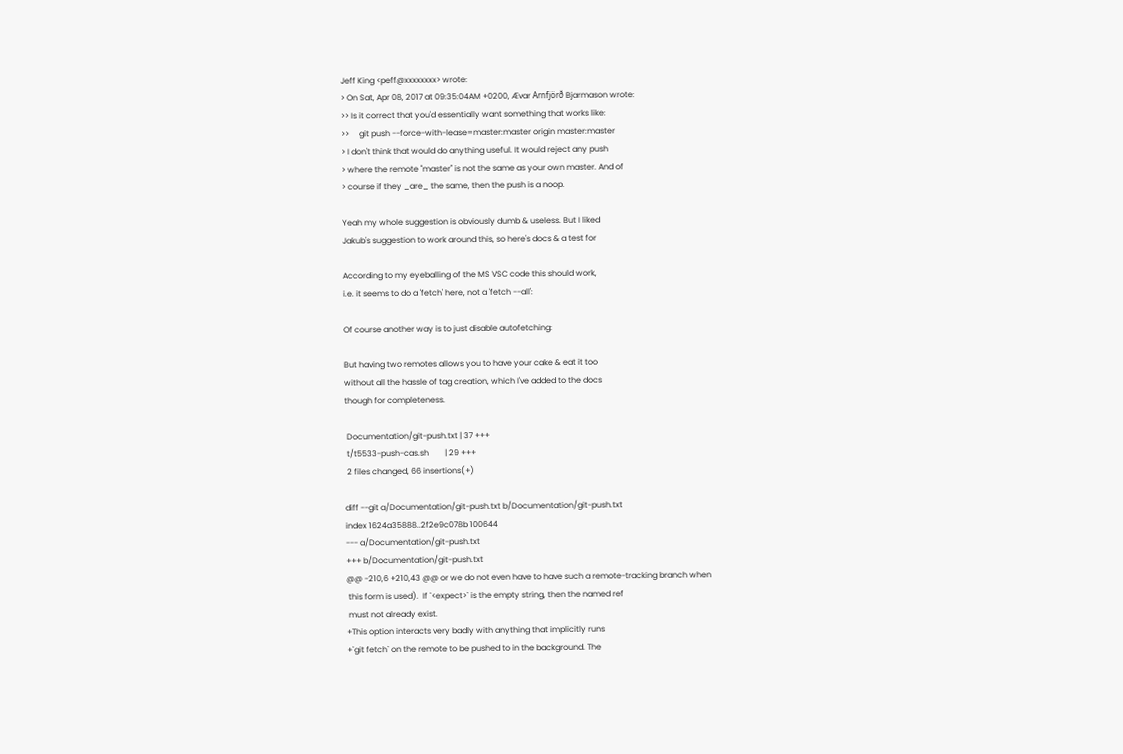Jeff King <peff@xxxxxxxx> wrote:
> On Sat, Apr 08, 2017 at 09:35:04AM +0200, Ævar Arnfjörð Bjarmason wrote:
>> Is it correct that you'd essentially want something that works like:
>>     git push --force-with-lease=master:master origin master:master
> I don't think that would do anything useful. It would reject any push
> where the remote "master" is not the same as your own master. And of
> course if they _are_ the same, then the push is a noop.

Yeah my whole suggestion is obviously dumb & useless. But I liked
Jakub's suggestion to work around this, so here's docs & a test for

According to my eyeballing of the MS VSC code this should work,
i.e. it seems to do a 'fetch' here, not a 'fetch --all':

Of course another way is to just disable autofetching:

But having two remotes allows you to have your cake & eat it too
without all the hassle of tag creation, which I've added to the docs
though for completeness.

 Documentation/git-push.txt | 37 +++
 t/t5533-push-cas.sh        | 29 +++
 2 files changed, 66 insertions(+)

diff --git a/Documentation/git-push.txt b/Documentation/git-push.txt
index 1624a35888..2f2e9c078b 100644
--- a/Documentation/git-push.txt
+++ b/Documentation/git-push.txt
@@ -210,6 +210,43 @@ or we do not even have to have such a remote-tracking branch when
 this form is used).  If `<expect>` is the empty string, then the named ref
 must not already exist.
+This option interacts very badly with anything that implicitly runs
+`git fetch` on the remote to be pushed to in the background. The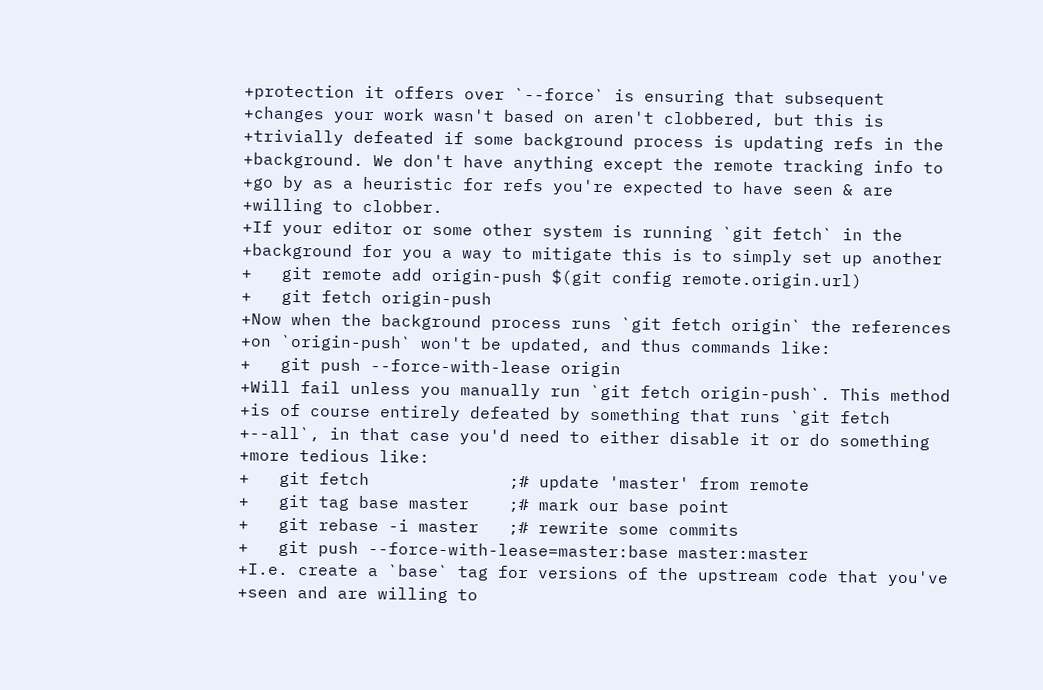+protection it offers over `--force` is ensuring that subsequent
+changes your work wasn't based on aren't clobbered, but this is
+trivially defeated if some background process is updating refs in the
+background. We don't have anything except the remote tracking info to
+go by as a heuristic for refs you're expected to have seen & are
+willing to clobber.
+If your editor or some other system is running `git fetch` in the
+background for you a way to mitigate this is to simply set up another
+   git remote add origin-push $(git config remote.origin.url)
+   git fetch origin-push
+Now when the background process runs `git fetch origin` the references
+on `origin-push` won't be updated, and thus commands like:
+   git push --force-with-lease origin
+Will fail unless you manually run `git fetch origin-push`. This method
+is of course entirely defeated by something that runs `git fetch
+--all`, in that case you'd need to either disable it or do something
+more tedious like:
+   git fetch              ;# update 'master' from remote
+   git tag base master    ;# mark our base point
+   git rebase -i master   ;# rewrite some commits
+   git push --force-with-lease=master:base master:master
+I.e. create a `base` tag for versions of the upstream code that you've
+seen and are willing to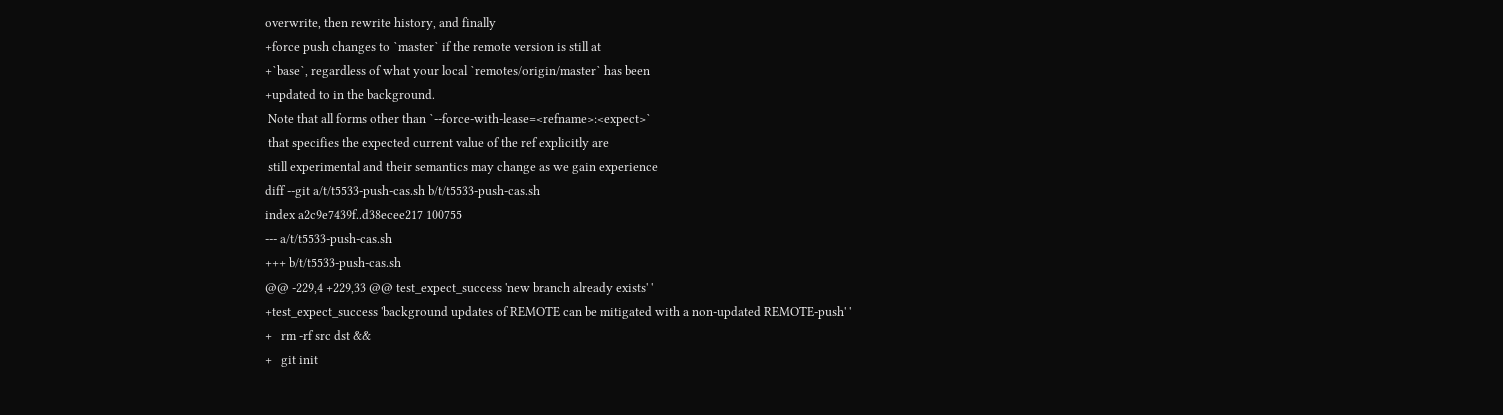overwrite, then rewrite history, and finally
+force push changes to `master` if the remote version is still at
+`base`, regardless of what your local `remotes/origin/master` has been
+updated to in the background.
 Note that all forms other than `--force-with-lease=<refname>:<expect>`
 that specifies the expected current value of the ref explicitly are
 still experimental and their semantics may change as we gain experience
diff --git a/t/t5533-push-cas.sh b/t/t5533-push-cas.sh
index a2c9e7439f..d38ecee217 100755
--- a/t/t5533-push-cas.sh
+++ b/t/t5533-push-cas.sh
@@ -229,4 +229,33 @@ test_expect_success 'new branch already exists' '
+test_expect_success 'background updates of REMOTE can be mitigated with a non-updated REMOTE-push' '
+   rm -rf src dst &&
+   git init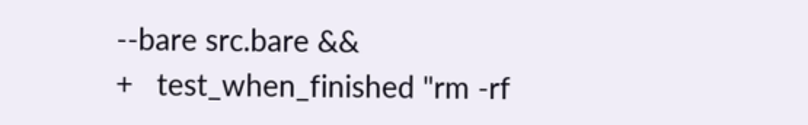--bare src.bare &&
+   test_when_finished "rm -rf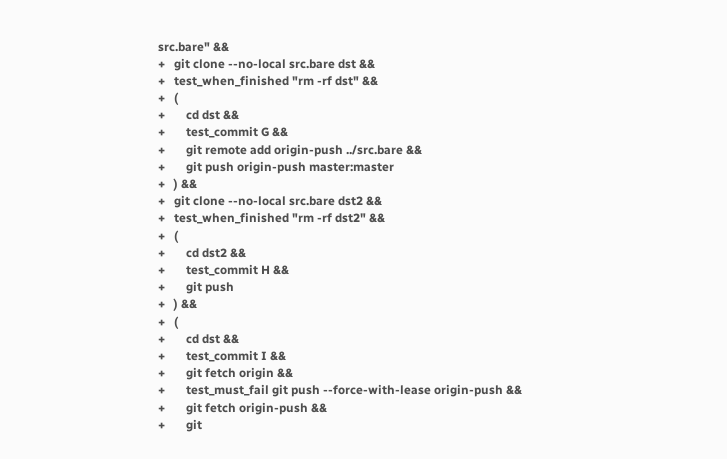src.bare" &&
+   git clone --no-local src.bare dst &&
+   test_when_finished "rm -rf dst" &&
+   (
+       cd dst &&
+       test_commit G &&
+       git remote add origin-push ../src.bare &&
+       git push origin-push master:master
+   ) &&
+   git clone --no-local src.bare dst2 &&
+   test_when_finished "rm -rf dst2" &&
+   (
+       cd dst2 &&
+       test_commit H &&
+       git push
+   ) &&
+   (
+       cd dst &&
+       test_commit I &&
+       git fetch origin &&
+       test_must_fail git push --force-with-lease origin-push &&
+       git fetch origin-push &&
+       git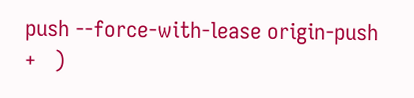push --force-with-lease origin-push
+   )